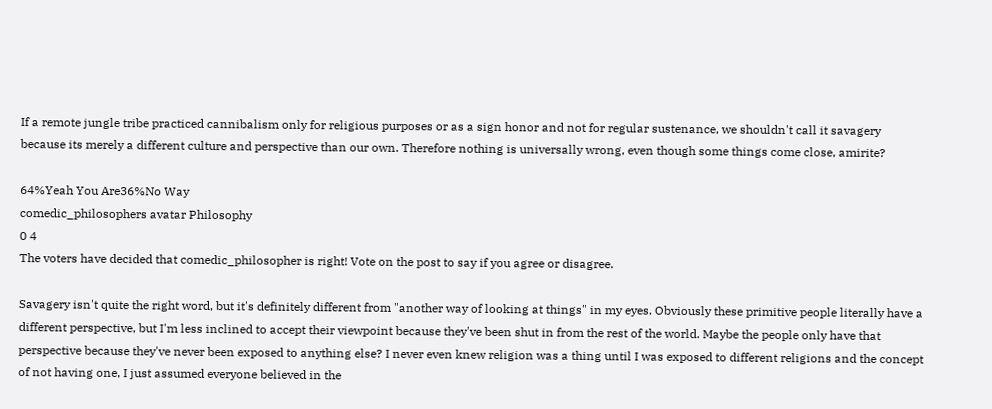If a remote jungle tribe practiced cannibalism only for religious purposes or as a sign honor and not for regular sustenance, we shouldn't call it savagery because its merely a different culture and perspective than our own. Therefore nothing is universally wrong, even though some things come close, amirite?

64%Yeah You Are36%No Way
comedic_philosophers avatar Philosophy
0 4
The voters have decided that comedic_philosopher is right! Vote on the post to say if you agree or disagree.

Savagery isn't quite the right word, but it's definitely different from "another way of looking at things" in my eyes. Obviously these primitive people literally have a different perspective, but I'm less inclined to accept their viewpoint because they've been shut in from the rest of the world. Maybe the people only have that perspective because they've never been exposed to anything else? I never even knew religion was a thing until I was exposed to different religions and the concept of not having one, I just assumed everyone believed in the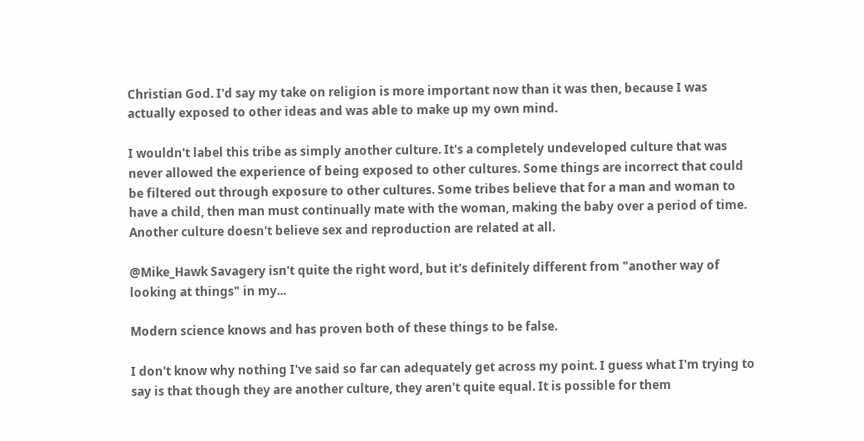Christian God. I'd say my take on religion is more important now than it was then, because I was actually exposed to other ideas and was able to make up my own mind.

I wouldn't label this tribe as simply another culture. It's a completely undeveloped culture that was never allowed the experience of being exposed to other cultures. Some things are incorrect that could be filtered out through exposure to other cultures. Some tribes believe that for a man and woman to have a child, then man must continually mate with the woman, making the baby over a period of time. Another culture doesn't believe sex and reproduction are related at all.

@Mike_Hawk Savagery isn't quite the right word, but it's definitely different from "another way of looking at things" in my...

Modern science knows and has proven both of these things to be false.

I don't know why nothing I've said so far can adequately get across my point. I guess what I'm trying to say is that though they are another culture, they aren't quite equal. It is possible for them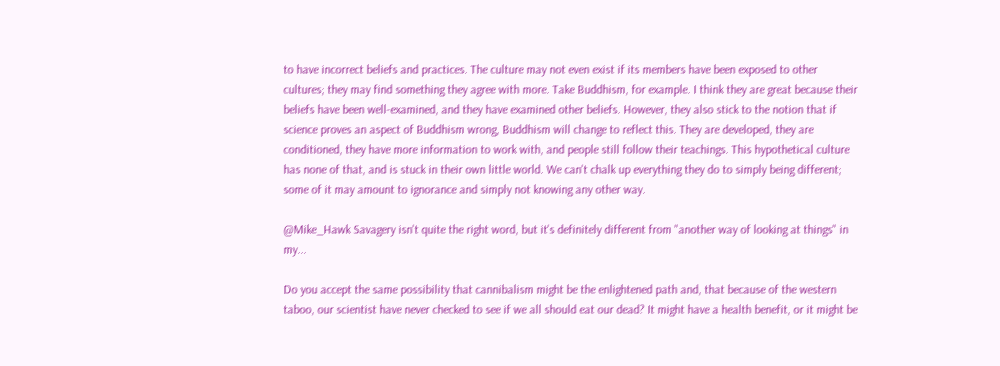to have incorrect beliefs and practices. The culture may not even exist if its members have been exposed to other cultures; they may find something they agree with more. Take Buddhism, for example. I think they are great because their beliefs have been well-examined, and they have examined other beliefs. However, they also stick to the notion that if science proves an aspect of Buddhism wrong, Buddhism will change to reflect this. They are developed, they are conditioned, they have more information to work with, and people still follow their teachings. This hypothetical culture has none of that, and is stuck in their own little world. We can't chalk up everything they do to simply being different; some of it may amount to ignorance and simply not knowing any other way.

@Mike_Hawk Savagery isn't quite the right word, but it's definitely different from "another way of looking at things" in my...

Do you accept the same possibility that cannibalism might be the enlightened path and, that because of the western taboo, our scientist have never checked to see if we all should eat our dead? It might have a health benefit, or it might be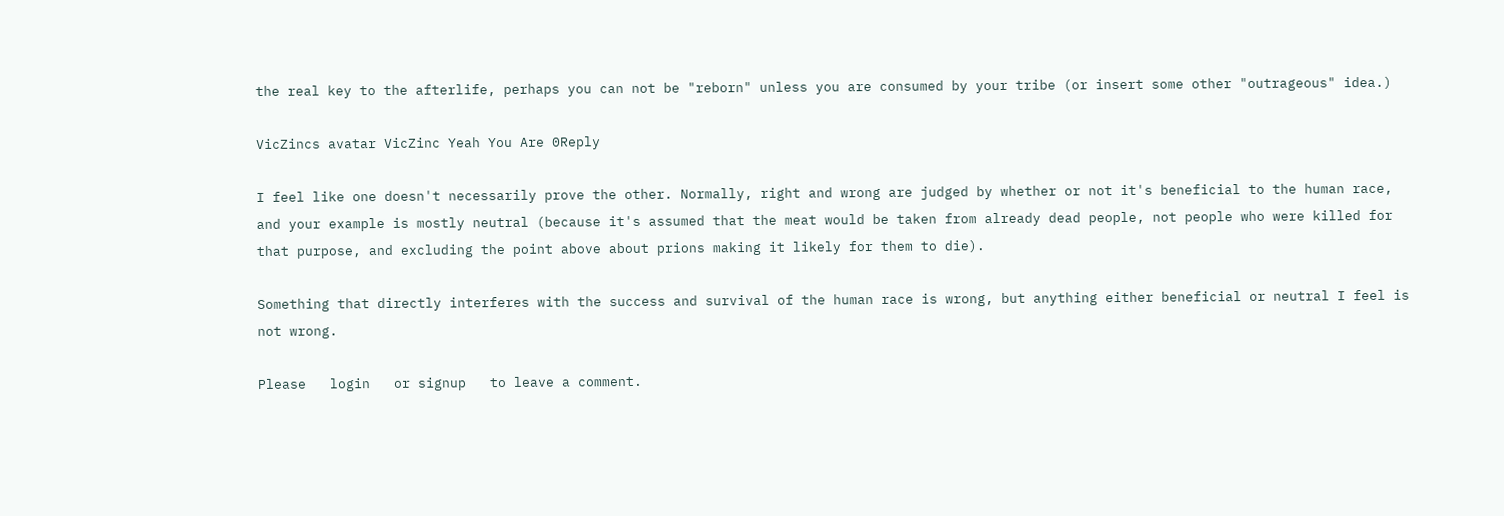the real key to the afterlife, perhaps you can not be "reborn" unless you are consumed by your tribe (or insert some other "outrageous" idea.)

VicZincs avatar VicZinc Yeah You Are 0Reply

I feel like one doesn't necessarily prove the other. Normally, right and wrong are judged by whether or not it's beneficial to the human race, and your example is mostly neutral (because it's assumed that the meat would be taken from already dead people, not people who were killed for that purpose, and excluding the point above about prions making it likely for them to die).

Something that directly interferes with the success and survival of the human race is wrong, but anything either beneficial or neutral I feel is not wrong.

Please   login   or signup   to leave a comment.